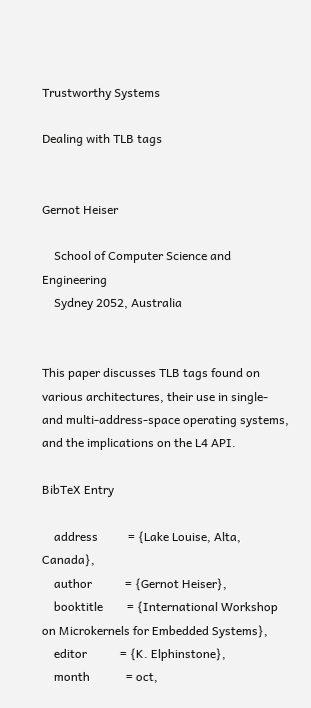Trustworthy Systems

Dealing with TLB tags


Gernot Heiser

    School of Computer Science and Engineering
    Sydney 2052, Australia


This paper discusses TLB tags found on various architectures, their use in single- and multi-address-space operating systems, and the implications on the L4 API.

BibTeX Entry

    address          = {Lake Louise, Alta, Canada},
    author           = {Gernot Heiser},
    booktitle        = {International Workshop on Microkernels for Embedded Systems},
    editor           = {K. Elphinstone},
    month            = oct,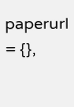paperurl         = {},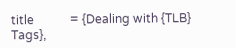title            = {Dealing with {TLB} Tags},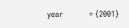year             = {2001}